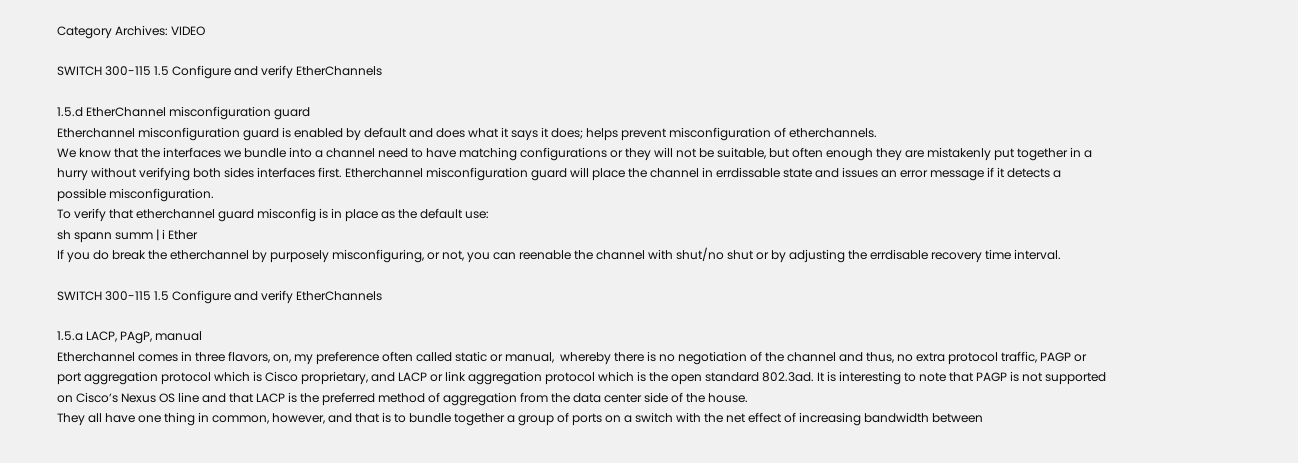Category Archives: VIDEO

SWITCH 300-115 1.5 Configure and verify EtherChannels

1.5.d EtherChannel misconfiguration guard
Etherchannel misconfiguration guard is enabled by default and does what it says it does; helps prevent misconfiguration of etherchannels.
We know that the interfaces we bundle into a channel need to have matching configurations or they will not be suitable, but often enough they are mistakenly put together in a hurry without verifying both sides interfaces first. Etherchannel misconfiguration guard will place the channel in errdissable state and issues an error message if it detects a possible misconfiguration.
To verify that etherchannel guard misconfig is in place as the default use:
sh spann summ | i Ether
If you do break the etherchannel by purposely misconfiguring, or not, you can reenable the channel with shut/no shut or by adjusting the errdisable recovery time interval.

SWITCH 300-115 1.5 Configure and verify EtherChannels

1.5.a LACP, PAgP, manual
Etherchannel comes in three flavors, on, my preference often called static or manual,  whereby there is no negotiation of the channel and thus, no extra protocol traffic, PAGP or port aggregation protocol which is Cisco proprietary, and LACP or link aggregation protocol which is the open standard 802.3ad. It is interesting to note that PAGP is not supported on Cisco’s Nexus OS line and that LACP is the preferred method of aggregation from the data center side of the house.
They all have one thing in common, however, and that is to bundle together a group of ports on a switch with the net effect of increasing bandwidth between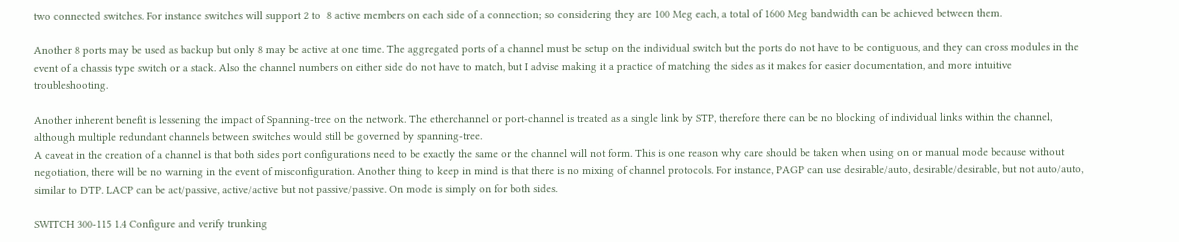two connected switches. For instance switches will support 2 to  8 active members on each side of a connection; so considering they are 100 Meg each, a total of 1600 Meg bandwidth can be achieved between them.

Another 8 ports may be used as backup but only 8 may be active at one time. The aggregated ports of a channel must be setup on the individual switch but the ports do not have to be contiguous, and they can cross modules in the event of a chassis type switch or a stack. Also the channel numbers on either side do not have to match, but I advise making it a practice of matching the sides as it makes for easier documentation, and more intuitive troubleshooting.

Another inherent benefit is lessening the impact of Spanning-tree on the network. The etherchannel or port-channel is treated as a single link by STP, therefore there can be no blocking of individual links within the channel, although multiple redundant channels between switches would still be governed by spanning-tree.
A caveat in the creation of a channel is that both sides port configurations need to be exactly the same or the channel will not form. This is one reason why care should be taken when using on or manual mode because without negotiation, there will be no warning in the event of misconfiguration. Another thing to keep in mind is that there is no mixing of channel protocols. For instance, PAGP can use desirable/auto, desirable/desirable, but not auto/auto, similar to DTP. LACP can be act/passive, active/active but not passive/passive. On mode is simply on for both sides.

SWITCH 300-115 1.4 Configure and verify trunking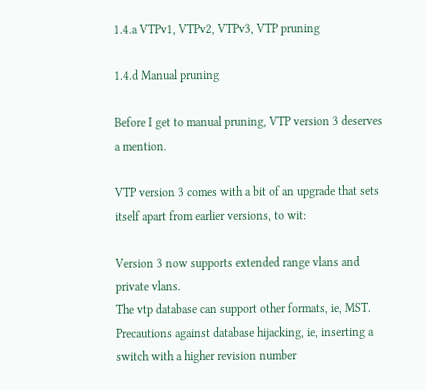1.4.a VTPv1, VTPv2, VTPv3, VTP pruning

1.4.d Manual pruning

Before I get to manual pruning, VTP version 3 deserves a mention.

VTP version 3 comes with a bit of an upgrade that sets itself apart from earlier versions, to wit:

Version 3 now supports extended range vlans and private vlans.
The vtp database can support other formats, ie, MST.
Precautions against database hijacking, ie, inserting a switch with a higher revision number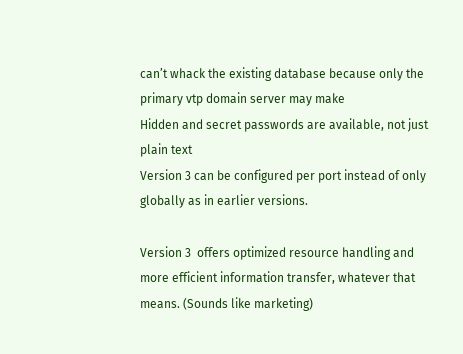can’t whack the existing database because only the primary vtp domain server may make
Hidden and secret passwords are available, not just plain text
Version 3 can be configured per port instead of only globally as in earlier versions.

Version 3  offers optimized resource handling and more efficient information transfer, whatever that means. (Sounds like marketing)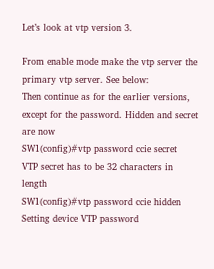Let’s look at vtp version 3.

From enable mode make the vtp server the primary vtp server. See below:
Then continue as for the earlier versions, except for the password. Hidden and secret are now
SW1(config)#vtp password ccie secret
VTP secret has to be 32 characters in length
SW1(config)#vtp password ccie hidden
Setting device VTP password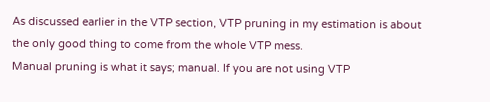As discussed earlier in the VTP section, VTP pruning in my estimation is about the only good thing to come from the whole VTP mess.
Manual pruning is what it says; manual. If you are not using VTP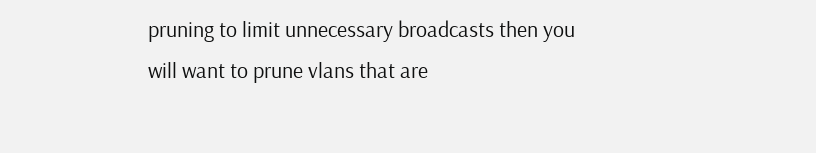pruning to limit unnecessary broadcasts then you will want to prune vlans that are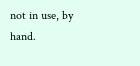not in use, by hand.